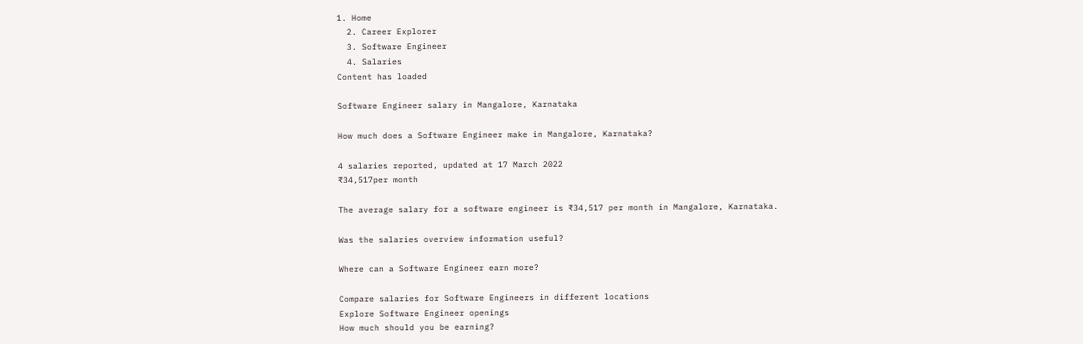1. Home
  2. Career Explorer
  3. Software Engineer
  4. Salaries
Content has loaded

Software Engineer salary in Mangalore, Karnataka

How much does a Software Engineer make in Mangalore, Karnataka?

4 salaries reported, updated at 17 March 2022
₹34,517per month

The average salary for a software engineer is ₹34,517 per month in Mangalore, Karnataka.

Was the salaries overview information useful?

Where can a Software Engineer earn more?

Compare salaries for Software Engineers in different locations
Explore Software Engineer openings
How much should you be earning?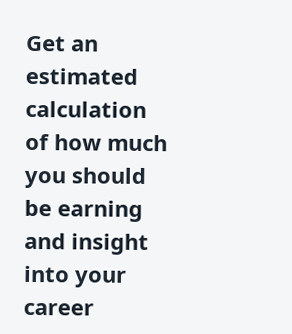Get an estimated calculation of how much you should be earning and insight into your career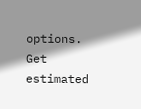options.
Get estimated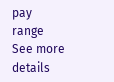pay range
See more details